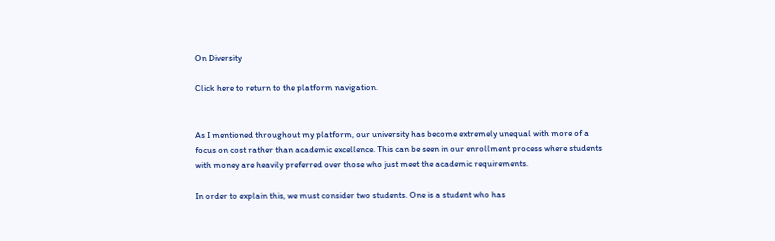On Diversity

Click here to return to the platform navigation.


As I mentioned throughout my platform, our university has become extremely unequal with more of a focus on cost rather than academic excellence. This can be seen in our enrollment process where students with money are heavily preferred over those who just meet the academic requirements.

In order to explain this, we must consider two students. One is a student who has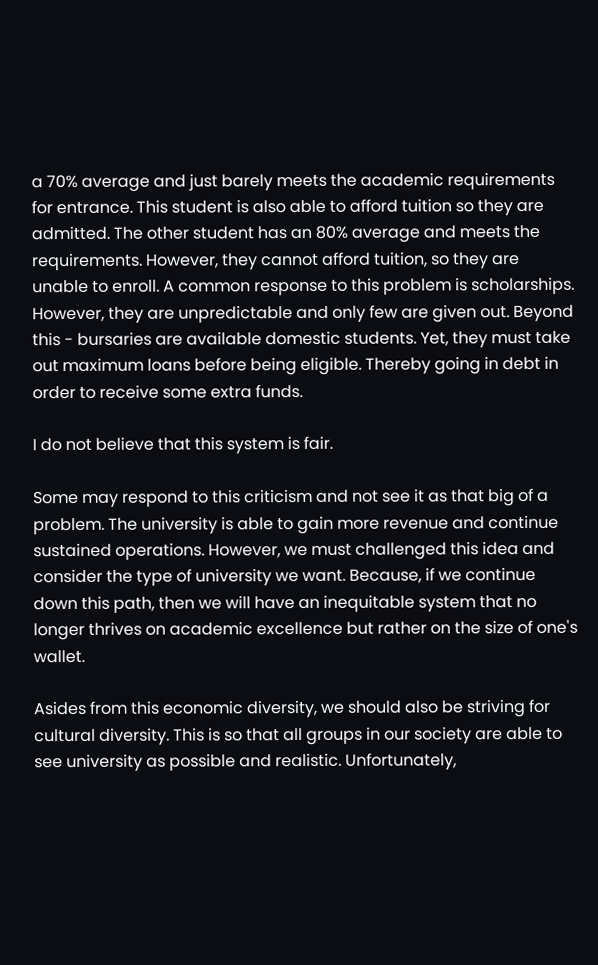a 70% average and just barely meets the academic requirements for entrance. This student is also able to afford tuition so they are admitted. The other student has an 80% average and meets the requirements. However, they cannot afford tuition, so they are unable to enroll. A common response to this problem is scholarships. However, they are unpredictable and only few are given out. Beyond this - bursaries are available domestic students. Yet, they must take out maximum loans before being eligible. Thereby going in debt in order to receive some extra funds.

I do not believe that this system is fair.

Some may respond to this criticism and not see it as that big of a problem. The university is able to gain more revenue and continue sustained operations. However, we must challenged this idea and consider the type of university we want. Because, if we continue down this path, then we will have an inequitable system that no longer thrives on academic excellence but rather on the size of one's wallet.

Asides from this economic diversity, we should also be striving for cultural diversity. This is so that all groups in our society are able to see university as possible and realistic. Unfortunately,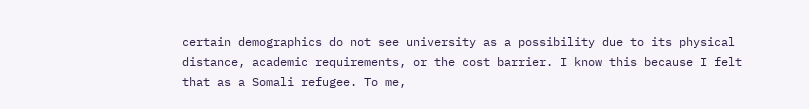certain demographics do not see university as a possibility due to its physical distance, academic requirements, or the cost barrier. I know this because I felt that as a Somali refugee. To me,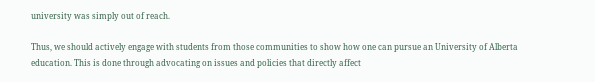university was simply out of reach.

Thus, we should actively engage with students from those communities to show how one can pursue an University of Alberta education. This is done through advocating on issues and policies that directly affect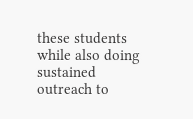these students while also doing sustained outreach to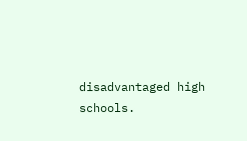disadvantaged high schools.